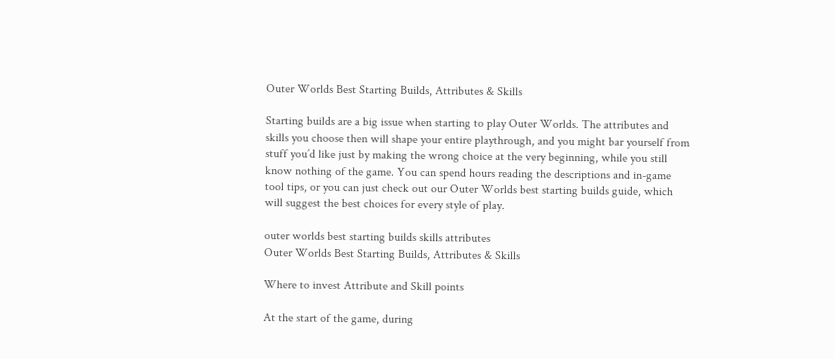Outer Worlds Best Starting Builds, Attributes & Skills

Starting builds are a big issue when starting to play Outer Worlds. The attributes and skills you choose then will shape your entire playthrough, and you might bar yourself from stuff you’d like just by making the wrong choice at the very beginning, while you still know nothing of the game. You can spend hours reading the descriptions and in-game tool tips, or you can just check out our Outer Worlds best starting builds guide, which will suggest the best choices for every style of play.

outer worlds best starting builds skills attributes
Outer Worlds Best Starting Builds, Attributes & Skills

Where to invest Attribute and Skill points

At the start of the game, during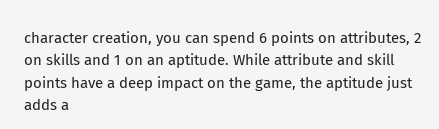character creation, you can spend 6 points on attributes, 2 on skills and 1 on an aptitude. While attribute and skill points have a deep impact on the game, the aptitude just adds a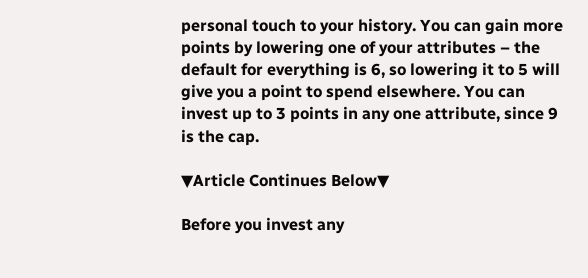personal touch to your history. You can gain more points by lowering one of your attributes – the default for everything is 6, so lowering it to 5 will give you a point to spend elsewhere. You can invest up to 3 points in any one attribute, since 9 is the cap.

▼Article Continues Below▼

Before you invest any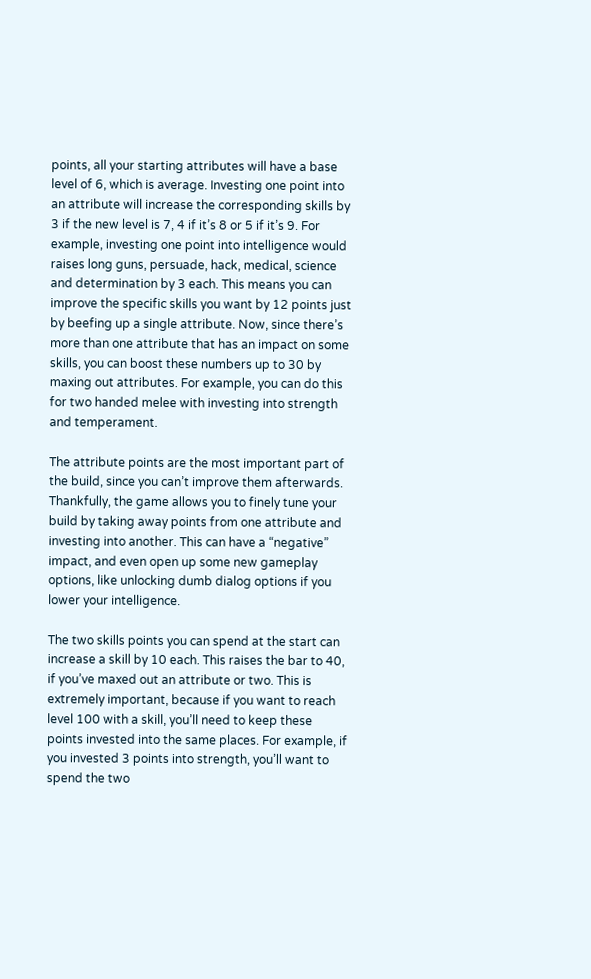points, all your starting attributes will have a base level of 6, which is average. Investing one point into an attribute will increase the corresponding skills by 3 if the new level is 7, 4 if it’s 8 or 5 if it’s 9. For example, investing one point into intelligence would raises long guns, persuade, hack, medical, science and determination by 3 each. This means you can improve the specific skills you want by 12 points just by beefing up a single attribute. Now, since there’s more than one attribute that has an impact on some skills, you can boost these numbers up to 30 by maxing out attributes. For example, you can do this for two handed melee with investing into strength and temperament.

The attribute points are the most important part of the build, since you can’t improve them afterwards. Thankfully, the game allows you to finely tune your build by taking away points from one attribute and investing into another. This can have a “negative” impact, and even open up some new gameplay options, like unlocking dumb dialog options if you lower your intelligence.

The two skills points you can spend at the start can increase a skill by 10 each. This raises the bar to 40, if you’ve maxed out an attribute or two. This is extremely important, because if you want to reach level 100 with a skill, you’ll need to keep these points invested into the same places. For example, if you invested 3 points into strength, you’ll want to spend the two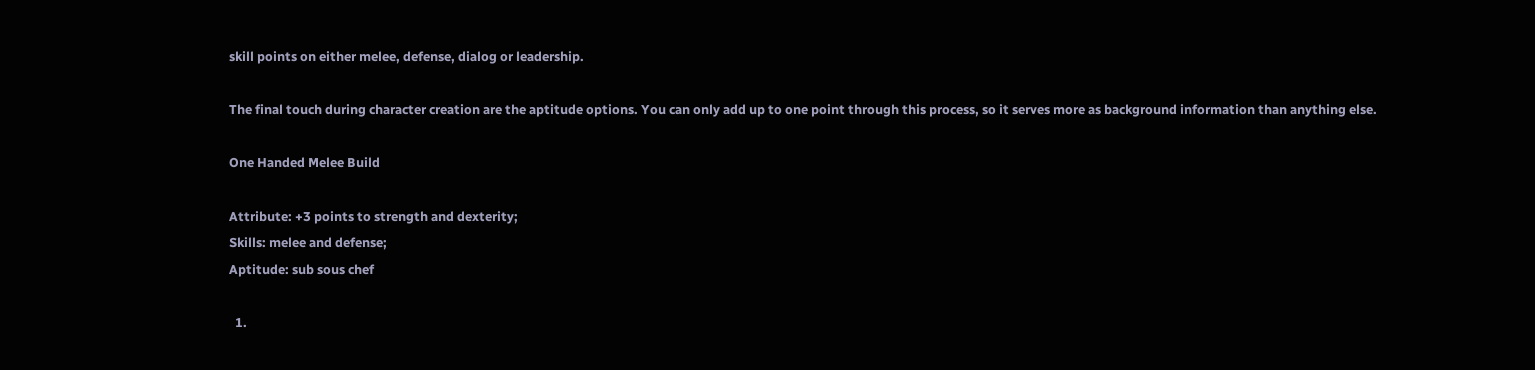skill points on either melee, defense, dialog or leadership.

The final touch during character creation are the aptitude options. You can only add up to one point through this process, so it serves more as background information than anything else.

One Handed Melee Build

Attribute: +3 points to strength and dexterity;
Skills: melee and defense;
Aptitude: sub sous chef

  1.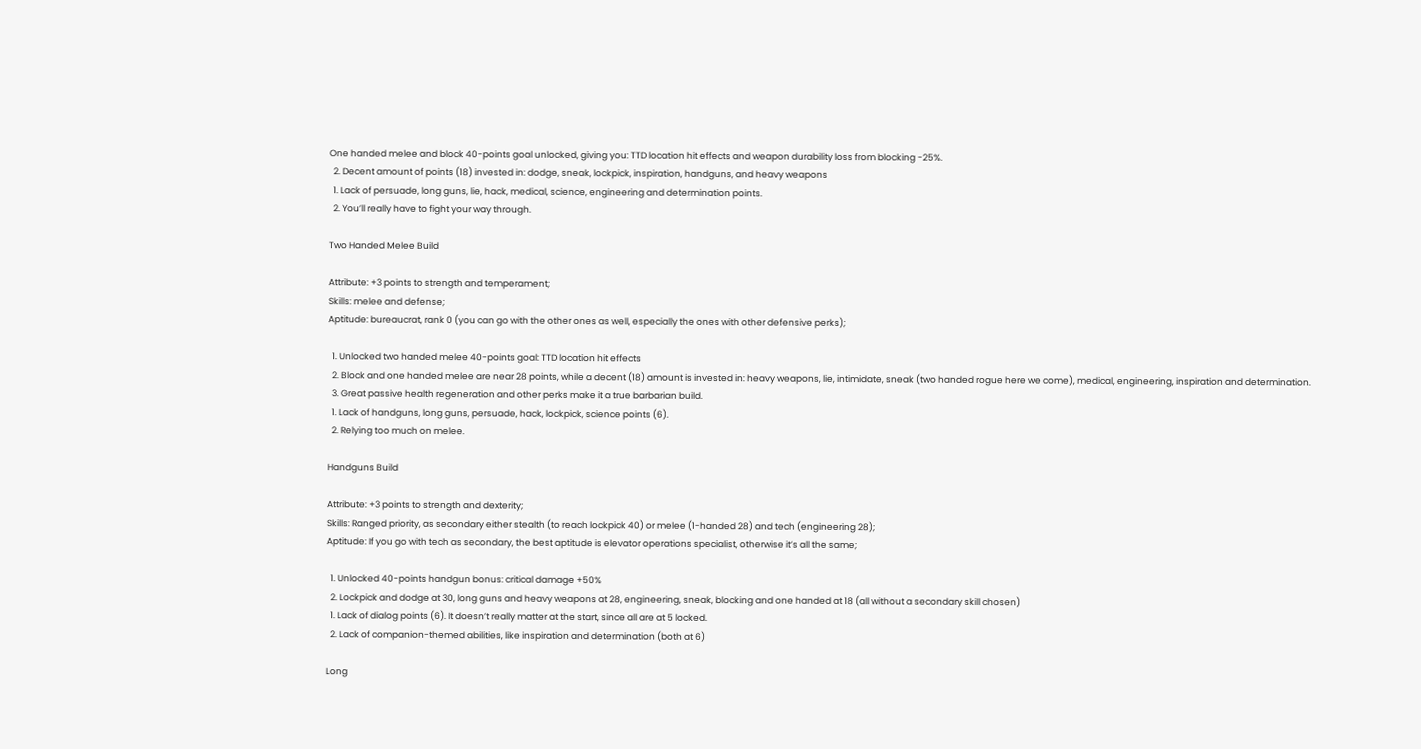One handed melee and block 40-points goal unlocked, giving you: TTD location hit effects and weapon durability loss from blocking -25%.
  2. Decent amount of points (18) invested in: dodge, sneak, lockpick, inspiration, handguns, and heavy weapons
  1. Lack of persuade, long guns, lie, hack, medical, science, engineering and determination points.
  2. You’ll really have to fight your way through.

Two Handed Melee Build

Attribute: +3 points to strength and temperament;
Skills: melee and defense;
Aptitude: bureaucrat, rank 0 (you can go with the other ones as well, especially the ones with other defensive perks);

  1. Unlocked two handed melee 40-points goal: TTD location hit effects
  2. Block and one handed melee are near 28 points, while a decent (18) amount is invested in: heavy weapons, lie, intimidate, sneak (two handed rogue here we come), medical, engineering, inspiration and determination.
  3. Great passive health regeneration and other perks make it a true barbarian build.
  1. Lack of handguns, long guns, persuade, hack, lockpick, science points (6).
  2. Relying too much on melee.

Handguns Build

Attribute: +3 points to strength and dexterity;
Skills: Ranged priority, as secondary either stealth (to reach lockpick 40) or melee (1-handed 28) and tech (engineering 28);
Aptitude: If you go with tech as secondary, the best aptitude is elevator operations specialist, otherwise it’s all the same;

  1. Unlocked 40-points handgun bonus: critical damage +50%
  2. Lockpick and dodge at 30, long guns and heavy weapons at 28, engineering, sneak, blocking and one handed at 18 (all without a secondary skill chosen)
  1. Lack of dialog points (6). It doesn’t really matter at the start, since all are at 5 locked.
  2. Lack of companion-themed abilities, like inspiration and determination (both at 6)

Long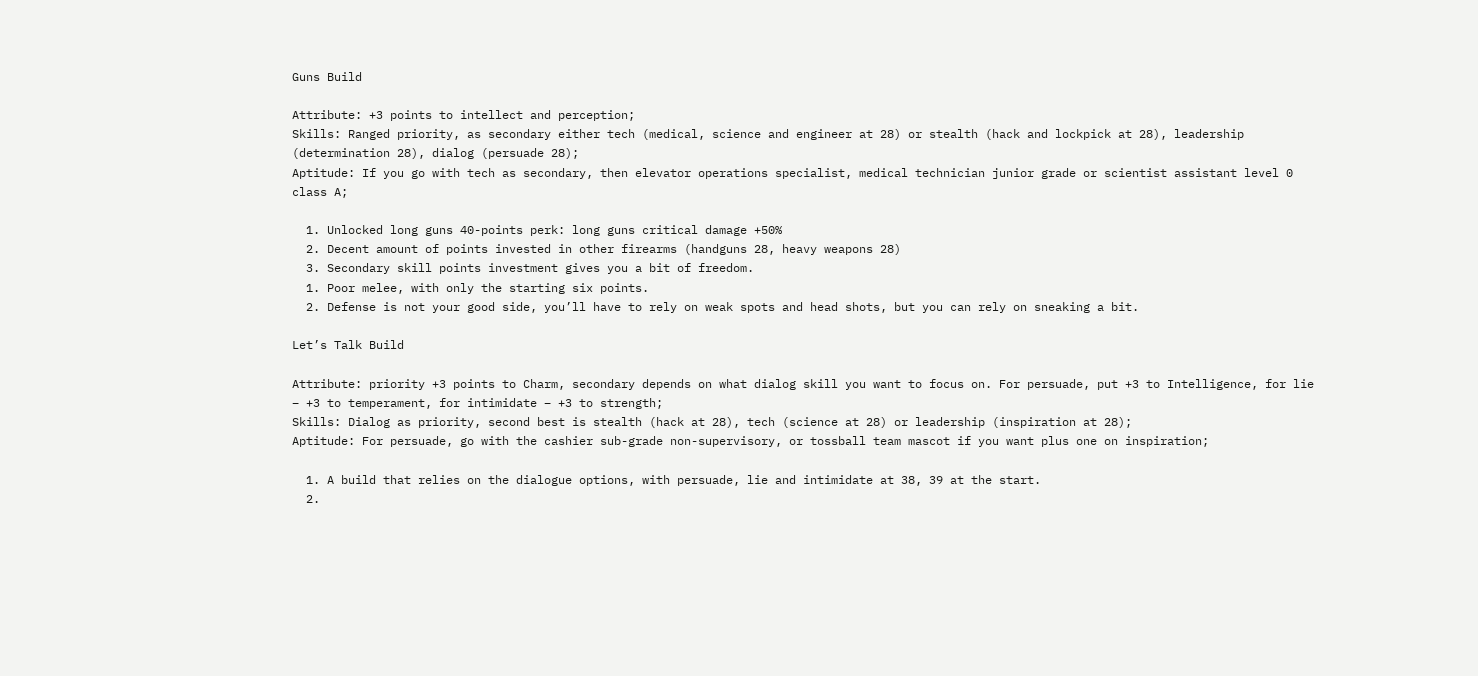Guns Build

Attribute: +3 points to intellect and perception;
Skills: Ranged priority, as secondary either tech (medical, science and engineer at 28) or stealth (hack and lockpick at 28), leadership (determination 28), dialog (persuade 28);
Aptitude: If you go with tech as secondary, then elevator operations specialist, medical technician junior grade or scientist assistant level 0 class A;

  1. Unlocked long guns 40-points perk: long guns critical damage +50%
  2. Decent amount of points invested in other firearms (handguns 28, heavy weapons 28)
  3. Secondary skill points investment gives you a bit of freedom.
  1. Poor melee, with only the starting six points.
  2. Defense is not your good side, you’ll have to rely on weak spots and head shots, but you can rely on sneaking a bit.

Let’s Talk Build

Attribute: priority +3 points to Charm, secondary depends on what dialog skill you want to focus on. For persuade, put +3 to Intelligence, for lie – +3 to temperament, for intimidate – +3 to strength;
Skills: Dialog as priority, second best is stealth (hack at 28), tech (science at 28) or leadership (inspiration at 28);
Aptitude: For persuade, go with the cashier sub-grade non-supervisory, or tossball team mascot if you want plus one on inspiration;

  1. A build that relies on the dialogue options, with persuade, lie and intimidate at 38, 39 at the start.
  2.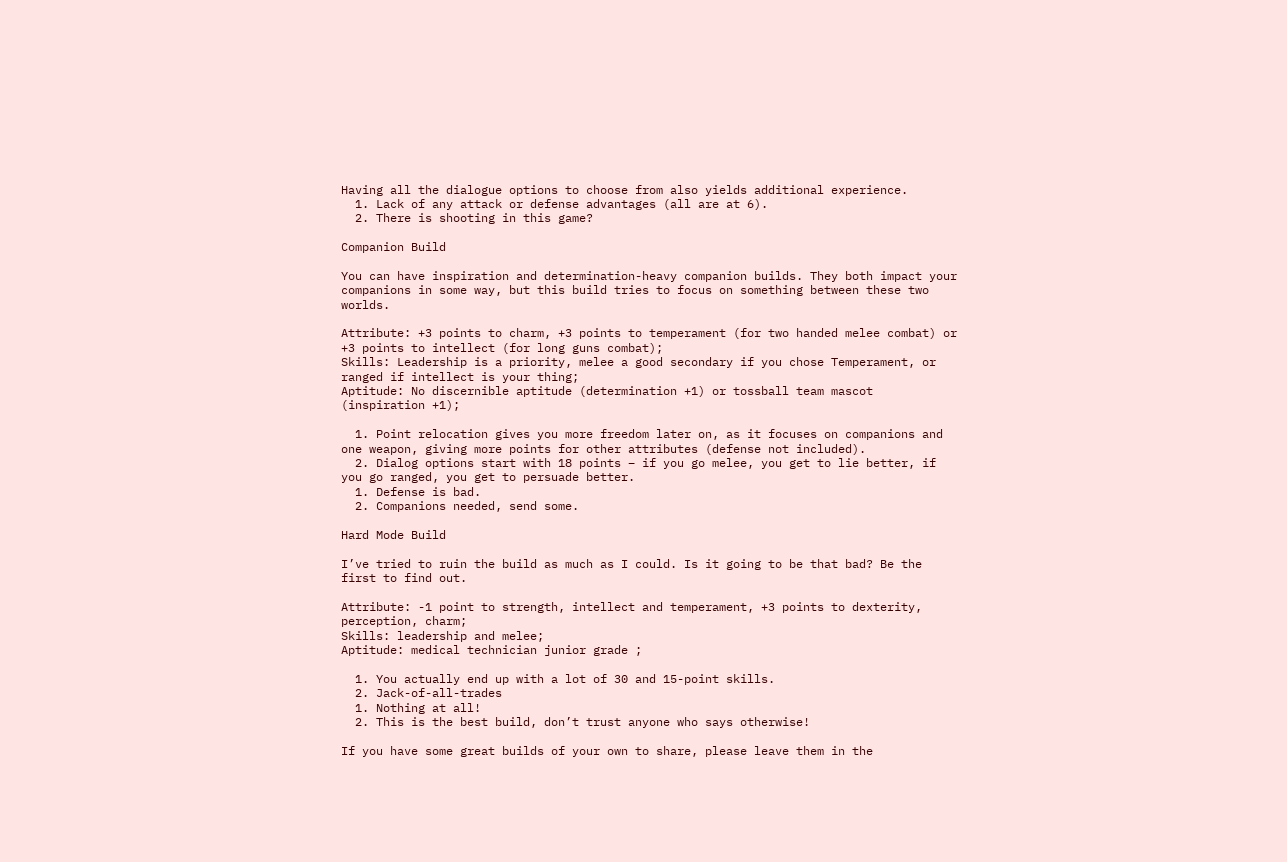Having all the dialogue options to choose from also yields additional experience.
  1. Lack of any attack or defense advantages (all are at 6).
  2. There is shooting in this game?

Companion Build

You can have inspiration and determination-heavy companion builds. They both impact your companions in some way, but this build tries to focus on something between these two worlds.

Attribute: +3 points to charm, +3 points to temperament (for two handed melee combat) or +3 points to intellect (for long guns combat);
Skills: Leadership is a priority, melee a good secondary if you chose Temperament, or ranged if intellect is your thing;
Aptitude: No discernible aptitude (determination +1) or tossball team mascot (inspiration +1);

  1. Point relocation gives you more freedom later on, as it focuses on companions and one weapon, giving more points for other attributes (defense not included).
  2. Dialog options start with 18 points – if you go melee, you get to lie better, if you go ranged, you get to persuade better.
  1. Defense is bad.
  2. Companions needed, send some.

Hard Mode Build

I’ve tried to ruin the build as much as I could. Is it going to be that bad? Be the first to find out.

Attribute: -1 point to strength, intellect and temperament, +3 points to dexterity, perception, charm;
Skills: leadership and melee;
Aptitude: medical technician junior grade ;

  1. You actually end up with a lot of 30 and 15-point skills.
  2. Jack-of-all-trades
  1. Nothing at all!
  2. This is the best build, don’t trust anyone who says otherwise!

If you have some great builds of your own to share, please leave them in the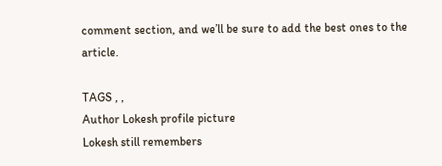comment section, and we’ll be sure to add the best ones to the article.

TAGS , ,
Author Lokesh profile picture
Lokesh still remembers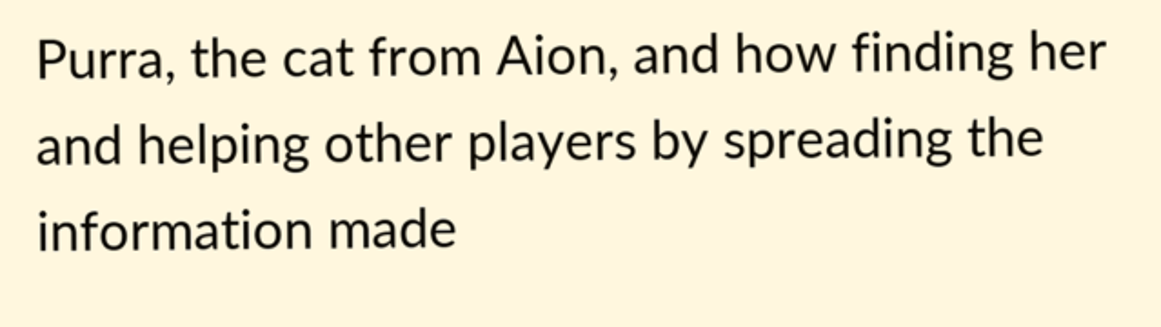Purra, the cat from Aion, and how finding her and helping other players by spreading the information made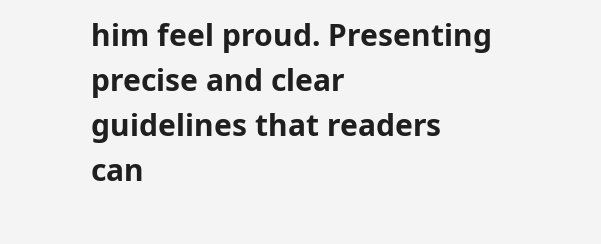him feel proud. Presenting precise and clear guidelines that readers can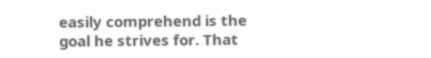easily comprehend is the goal he strives for. That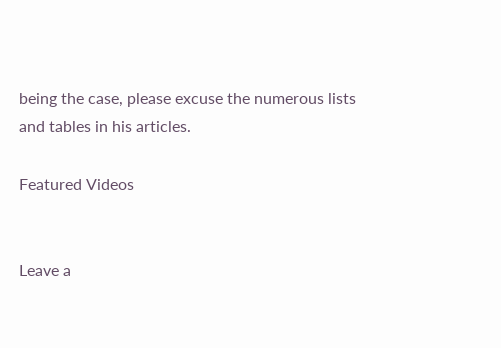being the case, please excuse the numerous lists and tables in his articles.

Featured Videos


Leave a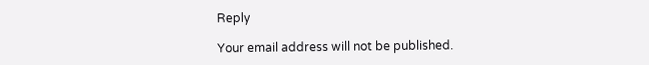Reply

Your email address will not be published.